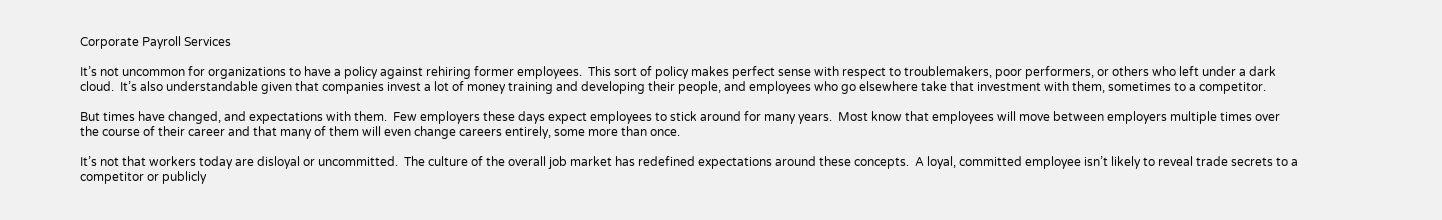Corporate Payroll Services

It’s not uncommon for organizations to have a policy against rehiring former employees.  This sort of policy makes perfect sense with respect to troublemakers, poor performers, or others who left under a dark cloud.  It’s also understandable given that companies invest a lot of money training and developing their people, and employees who go elsewhere take that investment with them, sometimes to a competitor.

But times have changed, and expectations with them.  Few employers these days expect employees to stick around for many years.  Most know that employees will move between employers multiple times over the course of their career and that many of them will even change careers entirely, some more than once.

It’s not that workers today are disloyal or uncommitted.  The culture of the overall job market has redefined expectations around these concepts.  A loyal, committed employee isn’t likely to reveal trade secrets to a competitor or publicly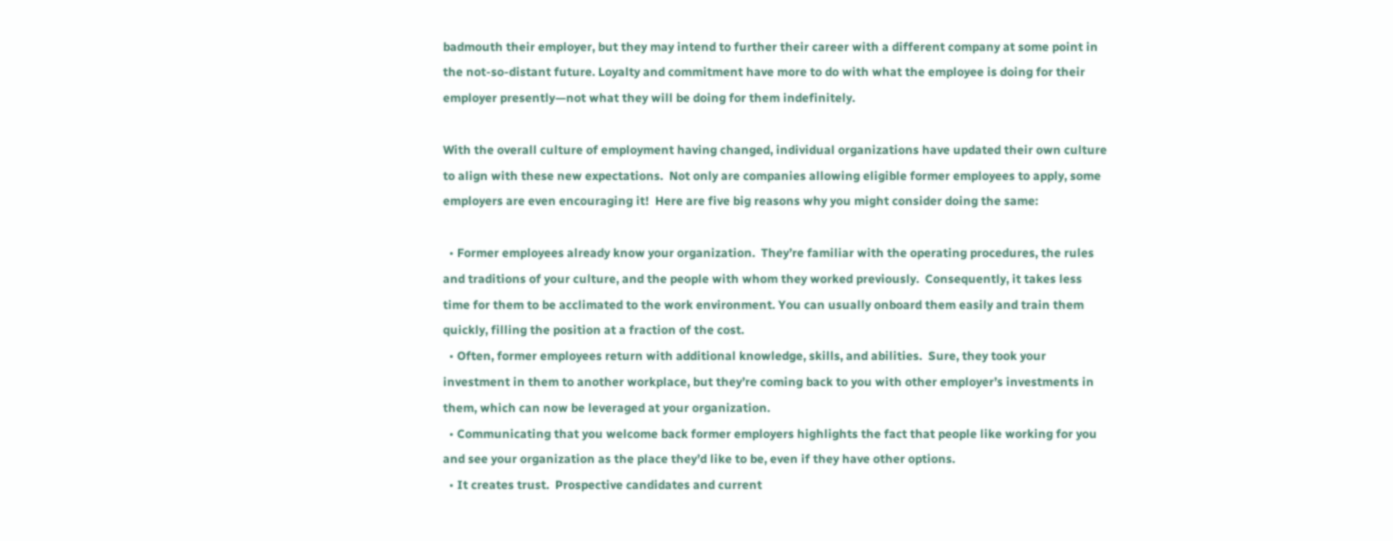badmouth their employer, but they may intend to further their career with a different company at some point in the not-so-distant future. Loyalty and commitment have more to do with what the employee is doing for their employer presently—not what they will be doing for them indefinitely.

With the overall culture of employment having changed, individual organizations have updated their own culture to align with these new expectations.  Not only are companies allowing eligible former employees to apply, some employers are even encouraging it!  Here are five big reasons why you might consider doing the same:

  • Former employees already know your organization.  They’re familiar with the operating procedures, the rules and traditions of your culture, and the people with whom they worked previously.  Consequently, it takes less time for them to be acclimated to the work environment. You can usually onboard them easily and train them quickly, filling the position at a fraction of the cost.
  • Often, former employees return with additional knowledge, skills, and abilities.  Sure, they took your investment in them to another workplace, but they’re coming back to you with other employer’s investments in them, which can now be leveraged at your organization.
  • Communicating that you welcome back former employers highlights the fact that people like working for you and see your organization as the place they’d like to be, even if they have other options.
  • It creates trust.  Prospective candidates and current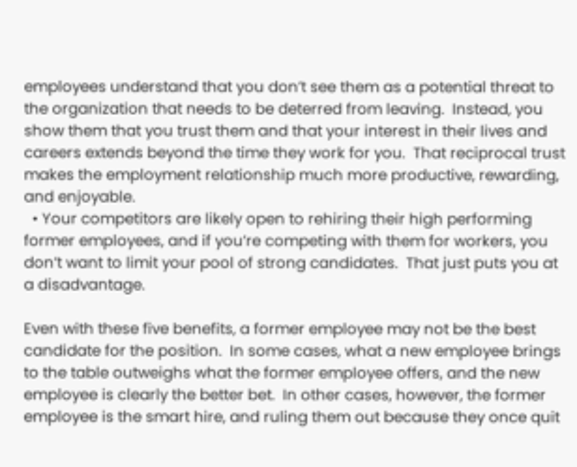employees understand that you don’t see them as a potential threat to the organization that needs to be deterred from leaving.  Instead, you show them that you trust them and that your interest in their lives and careers extends beyond the time they work for you.  That reciprocal trust makes the employment relationship much more productive, rewarding, and enjoyable.
  • Your competitors are likely open to rehiring their high performing former employees, and if you’re competing with them for workers, you don’t want to limit your pool of strong candidates.  That just puts you at a disadvantage.

Even with these five benefits, a former employee may not be the best candidate for the position.  In some cases, what a new employee brings to the table outweighs what the former employee offers, and the new employee is clearly the better bet.  In other cases, however, the former employee is the smart hire, and ruling them out because they once quit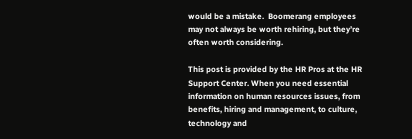would be a mistake.  Boomerang employees may not always be worth rehiring, but they’re often worth considering.

This post is provided by the HR Pros at the HR Support Center. When you need essential information on human resources issues, from benefits, hiring and management, to culture, technology and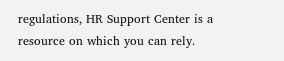regulations, HR Support Center is a resource on which you can rely.